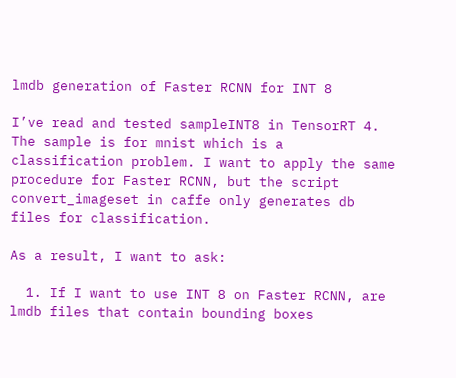lmdb generation of Faster RCNN for INT 8

I’ve read and tested sampleINT8 in TensorRT 4. The sample is for mnist which is a classification problem. I want to apply the same procedure for Faster RCNN, but the script convert_imageset in caffe only generates db files for classification.

As a result, I want to ask:

  1. If I want to use INT 8 on Faster RCNN, are lmdb files that contain bounding boxes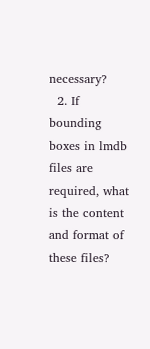necessary?
  2. If bounding boxes in lmdb files are required, what is the content and format of these files?